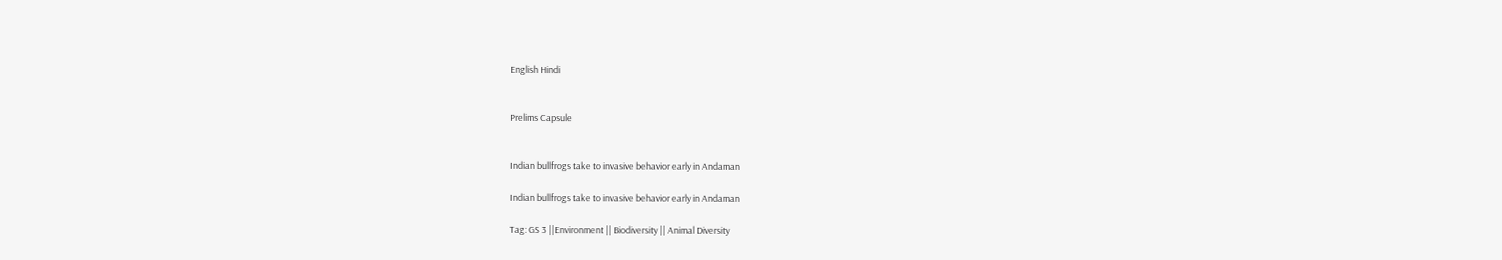English Hindi


Prelims Capsule


Indian bullfrogs take to invasive behavior early in Andaman

Indian bullfrogs take to invasive behavior early in Andaman

Tag: GS 3 ||Environment || Biodiversity || Animal Diversity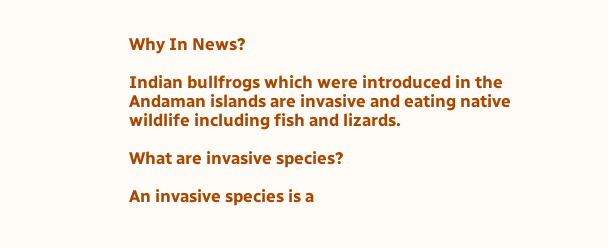Why In News?

Indian bullfrogs which were introduced in the Andaman islands are invasive and eating native wildlife including fish and lizards.

What are invasive species?

An invasive species is a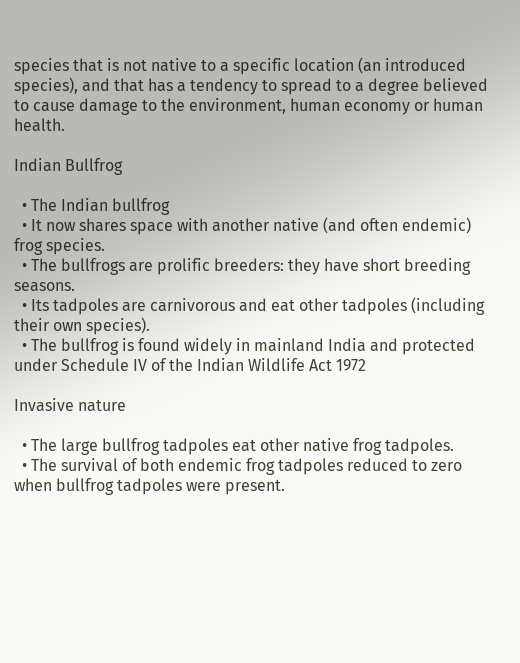species that is not native to a specific location (an introduced species), and that has a tendency to spread to a degree believed to cause damage to the environment, human economy or human health.

Indian Bullfrog

  • The Indian bullfrog
  • It now shares space with another native (and often endemic) frog species.
  • The bullfrogs are prolific breeders: they have short breeding seasons.
  • Its tadpoles are carnivorous and eat other tadpoles (including their own species).
  • The bullfrog is found widely in mainland India and protected under Schedule IV of the Indian Wildlife Act 1972

Invasive nature

  • The large bullfrog tadpoles eat other native frog tadpoles.
  • The survival of both endemic frog tadpoles reduced to zero when bullfrog tadpoles were present.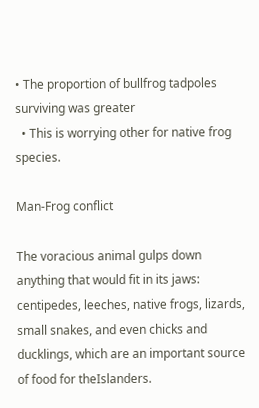• The proportion of bullfrog tadpoles surviving was greater
  • This is worrying other for native frog species.

Man-Frog conflict

The voracious animal gulps down anything that would fit in its jaws: centipedes, leeches, native frogs, lizards, small snakes, and even chicks and ducklings, which are an important source of food for theIslanders.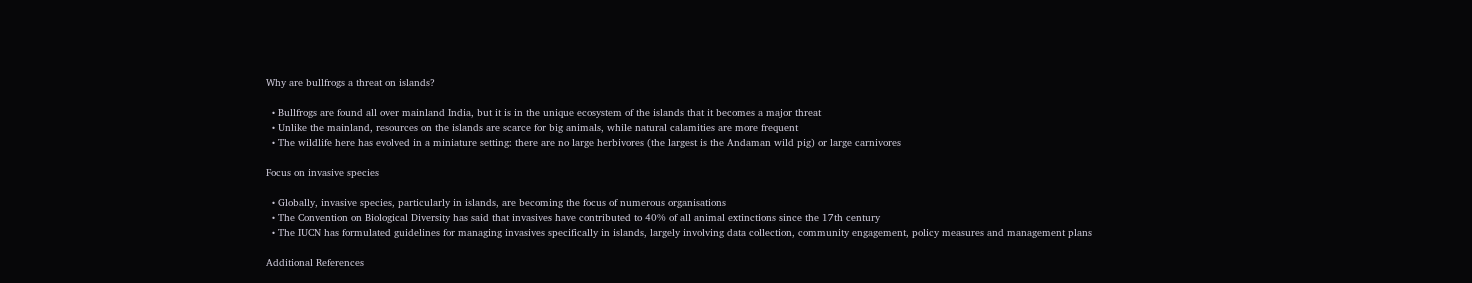Why are bullfrogs a threat on islands?

  • Bullfrogs are found all over mainland India, but it is in the unique ecosystem of the islands that it becomes a major threat
  • Unlike the mainland, resources on the islands are scarce for big animals, while natural calamities are more frequent
  • The wildlife here has evolved in a miniature setting: there are no large herbivores (the largest is the Andaman wild pig) or large carnivores

Focus on invasive species

  • Globally, invasive species, particularly in islands, are becoming the focus of numerous organisations
  • The Convention on Biological Diversity has said that invasives have contributed to 40% of all animal extinctions since the 17th century
  • The IUCN has formulated guidelines for managing invasives specifically in islands, largely involving data collection, community engagement, policy measures and management plans

Additional References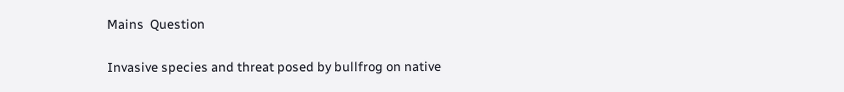Mains  Question

Invasive species and threat posed by bullfrog on native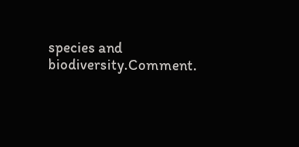species and biodiversity.Comment.